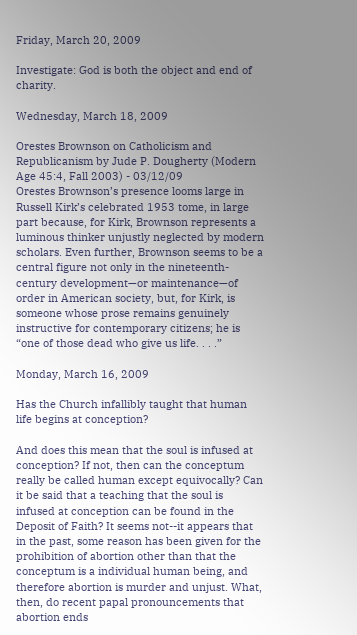Friday, March 20, 2009

Investigate: God is both the object and end of charity.

Wednesday, March 18, 2009

Orestes Brownson on Catholicism and Republicanism by Jude P. Dougherty (Modern Age 45:4, Fall 2003) - 03/12/09
Orestes Brownson’s presence looms large in Russell Kirk’s celebrated 1953 tome, in large part because, for Kirk, Brownson represents a luminous thinker unjustly neglected by modern scholars. Even further, Brownson seems to be a central figure not only in the nineteenth-century development—or maintenance—of order in American society, but, for Kirk, is someone whose prose remains genuinely instructive for contemporary citizens; he is “one of those dead who give us life. . . .”

Monday, March 16, 2009

Has the Church infallibly taught that human life begins at conception?

And does this mean that the soul is infused at conception? If not, then can the conceptum really be called human except equivocally? Can it be said that a teaching that the soul is infused at conception can be found in the Deposit of Faith? It seems not--it appears that in the past, some reason has been given for the prohibition of abortion other than that the conceptum is a individual human being, and therefore abortion is murder and unjust. What, then, do recent papal pronouncements that abortion ends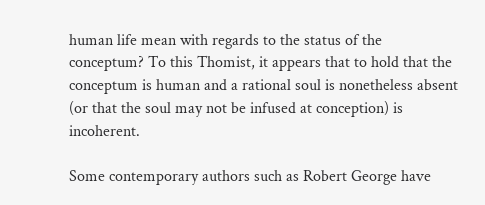human life mean with regards to the status of the conceptum? To this Thomist, it appears that to hold that the conceptum is human and a rational soul is nonetheless absent (or that the soul may not be infused at conception) is incoherent.

Some contemporary authors such as Robert George have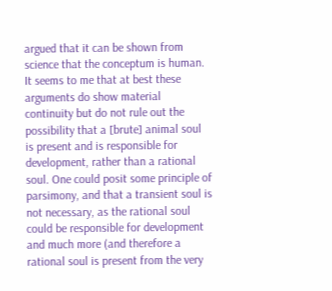argued that it can be shown from science that the conceptum is human. It seems to me that at best these arguments do show material continuity but do not rule out the possibility that a [brute] animal soul is present and is responsible for development, rather than a rational soul. One could posit some principle of parsimony, and that a transient soul is not necessary, as the rational soul could be responsible for development and much more (and therefore a rational soul is present from the very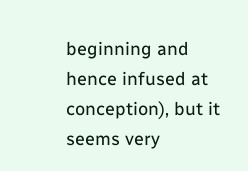beginning and hence infused at conception), but it seems very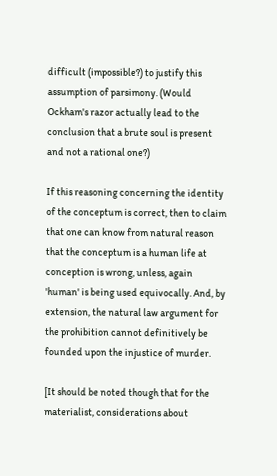difficult (impossible?) to justify this assumption of parsimony. (Would Ockham's razor actually lead to the conclusion that a brute soul is present and not a rational one?)

If this reasoning concerning the identity of the conceptum is correct, then to claim that one can know from natural reason that the conceptum is a human life at conception is wrong, unless, again 'human' is being used equivocally. And, by extension, the natural law argument for the prohibition cannot definitively be founded upon the injustice of murder.

[It should be noted though that for the materialist, considerations about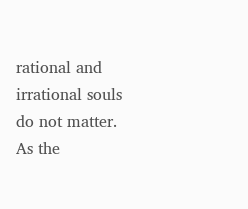rational and irrational souls do not matter. As the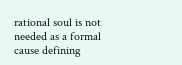rational soul is not needed as a formal cause defining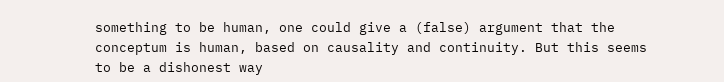something to be human, one could give a (false) argument that the conceptum is human, based on causality and continuity. But this seems to be a dishonest way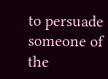to persuade someone of the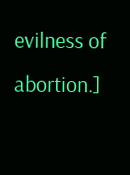evilness of abortion.]